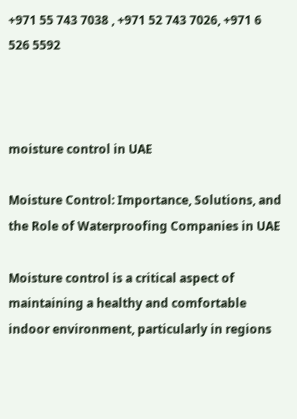+971 55 743 7038 , +971 52 743 7026, +971 6 526 5592



moisture control in UAE

Moisture Control: Importance, Solutions, and the Role of Waterproofing Companies in UAE

Moisture control is a critical aspect of maintaining a healthy and comfortable indoor environment, particularly in regions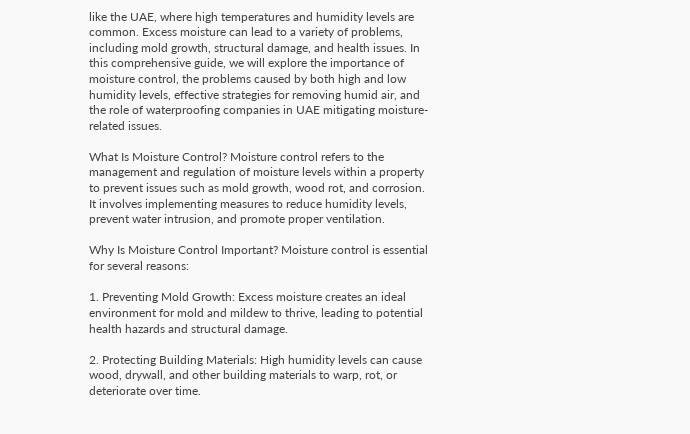like the UAE, where high temperatures and humidity levels are common. Excess moisture can lead to a variety of problems, including mold growth, structural damage, and health issues. In this comprehensive guide, we will explore the importance of moisture control, the problems caused by both high and low humidity levels, effective strategies for removing humid air, and the role of waterproofing companies in UAE mitigating moisture-related issues.

What Is Moisture Control? Moisture control refers to the management and regulation of moisture levels within a property to prevent issues such as mold growth, wood rot, and corrosion. It involves implementing measures to reduce humidity levels, prevent water intrusion, and promote proper ventilation.

Why Is Moisture Control Important? Moisture control is essential for several reasons:

1. Preventing Mold Growth: Excess moisture creates an ideal environment for mold and mildew to thrive, leading to potential health hazards and structural damage.

2. Protecting Building Materials: High humidity levels can cause wood, drywall, and other building materials to warp, rot, or deteriorate over time.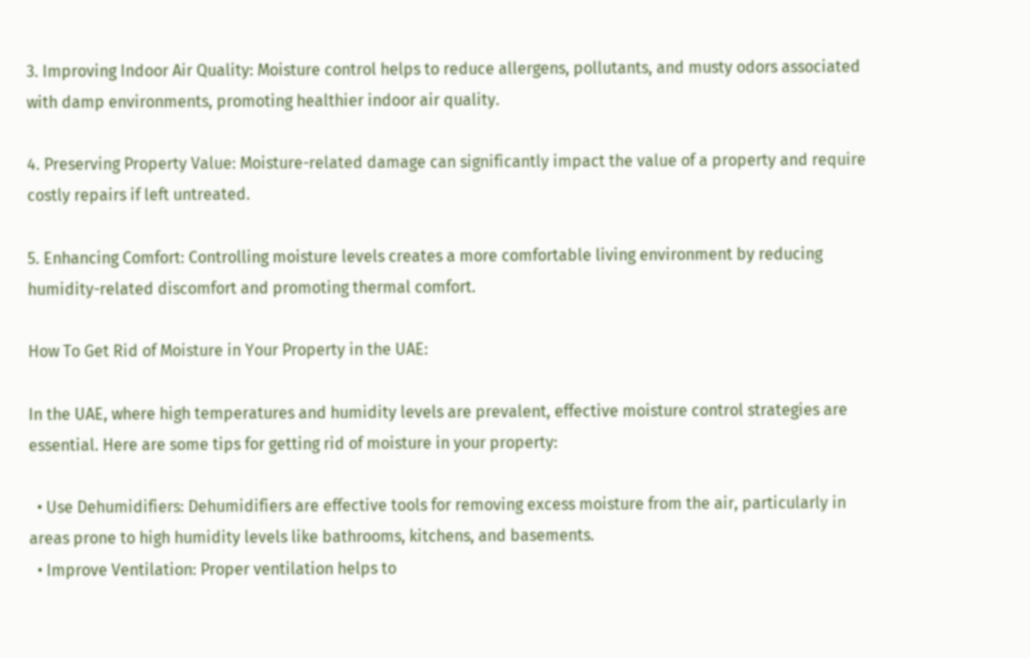3. Improving Indoor Air Quality: Moisture control helps to reduce allergens, pollutants, and musty odors associated with damp environments, promoting healthier indoor air quality.

4. Preserving Property Value: Moisture-related damage can significantly impact the value of a property and require costly repairs if left untreated.

5. Enhancing Comfort: Controlling moisture levels creates a more comfortable living environment by reducing humidity-related discomfort and promoting thermal comfort.

How To Get Rid of Moisture in Your Property in the UAE:

In the UAE, where high temperatures and humidity levels are prevalent, effective moisture control strategies are essential. Here are some tips for getting rid of moisture in your property:

  • Use Dehumidifiers: Dehumidifiers are effective tools for removing excess moisture from the air, particularly in areas prone to high humidity levels like bathrooms, kitchens, and basements.
  • Improve Ventilation: Proper ventilation helps to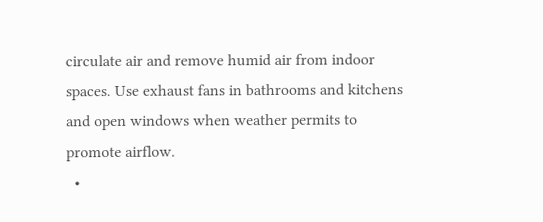circulate air and remove humid air from indoor spaces. Use exhaust fans in bathrooms and kitchens and open windows when weather permits to promote airflow.
  •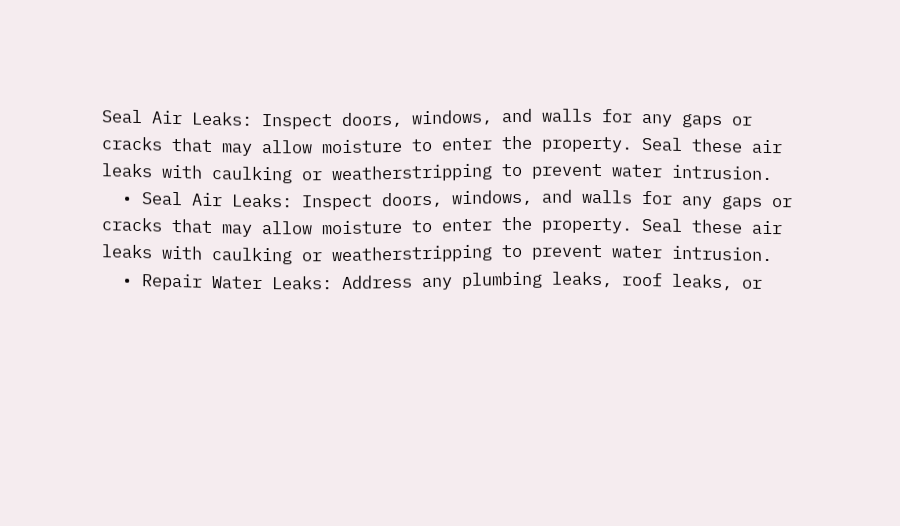Seal Air Leaks: Inspect doors, windows, and walls for any gaps or cracks that may allow moisture to enter the property. Seal these air leaks with caulking or weatherstripping to prevent water intrusion.
  • Seal Air Leaks: Inspect doors, windows, and walls for any gaps or cracks that may allow moisture to enter the property. Seal these air leaks with caulking or weatherstripping to prevent water intrusion.
  • Repair Water Leaks: Address any plumbing leaks, roof leaks, or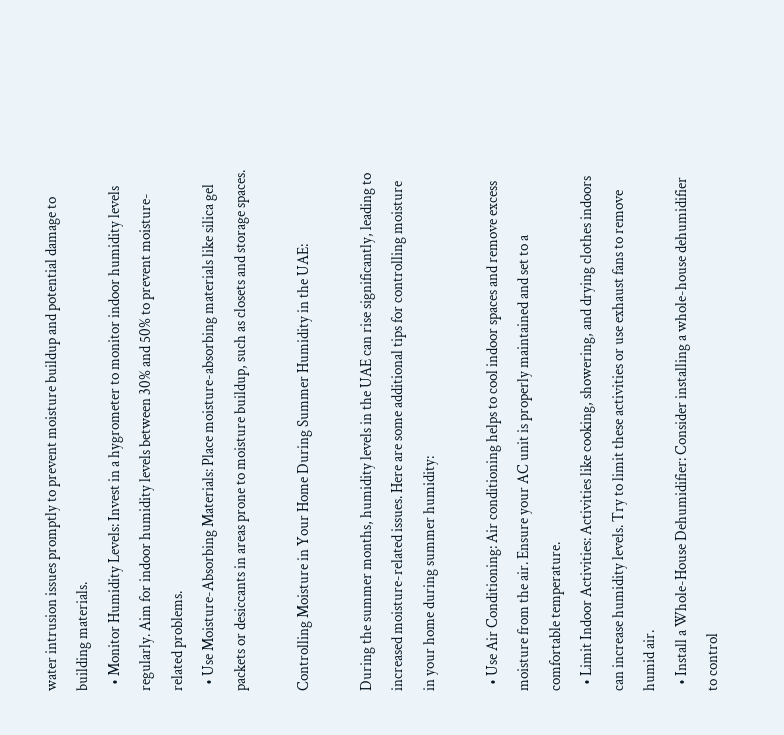water intrusion issues promptly to prevent moisture buildup and potential damage to building materials.
  • Monitor Humidity Levels: Invest in a hygrometer to monitor indoor humidity levels regularly. Aim for indoor humidity levels between 30% and 50% to prevent moisture-related problems.
  • Use Moisture-Absorbing Materials: Place moisture-absorbing materials like silica gel packets or desiccants in areas prone to moisture buildup, such as closets and storage spaces.

Controlling Moisture in Your Home During Summer Humidity in the UAE:

During the summer months, humidity levels in the UAE can rise significantly, leading to increased moisture-related issues. Here are some additional tips for controlling moisture in your home during summer humidity:

  • Use Air Conditioning: Air conditioning helps to cool indoor spaces and remove excess moisture from the air. Ensure your AC unit is properly maintained and set to a comfortable temperature.
  • Limit Indoor Activities: Activities like cooking, showering, and drying clothes indoors can increase humidity levels. Try to limit these activities or use exhaust fans to remove humid air.
  • Install a Whole-House Dehumidifier: Consider installing a whole-house dehumidifier to control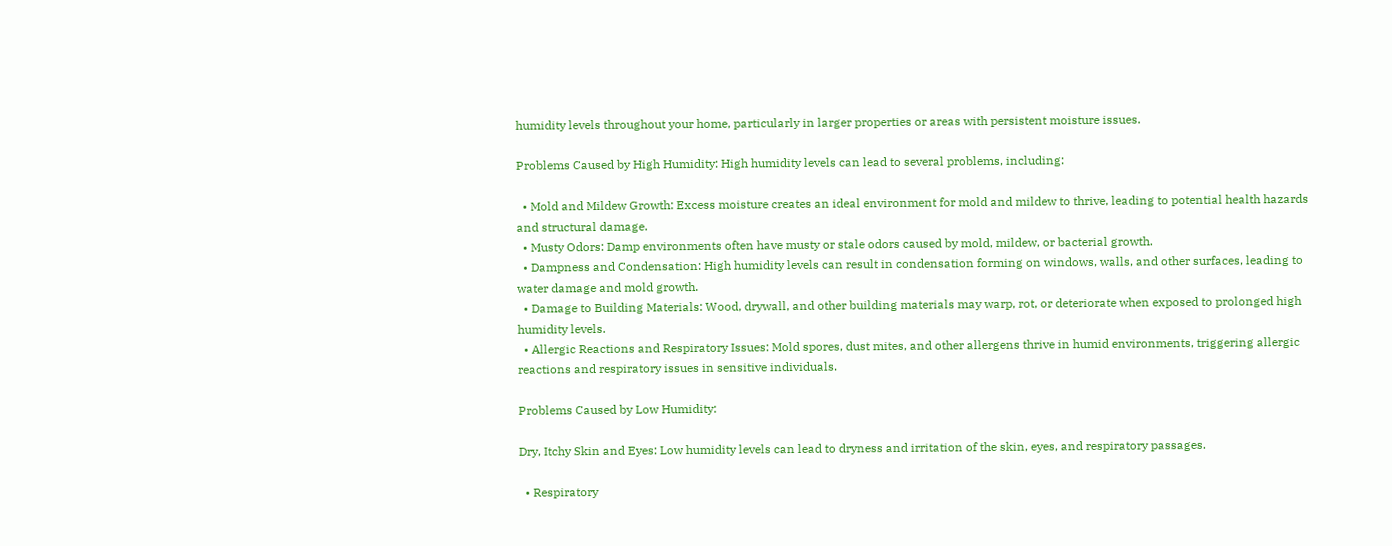humidity levels throughout your home, particularly in larger properties or areas with persistent moisture issues.

Problems Caused by High Humidity: High humidity levels can lead to several problems, including:

  • Mold and Mildew Growth: Excess moisture creates an ideal environment for mold and mildew to thrive, leading to potential health hazards and structural damage.
  • Musty Odors: Damp environments often have musty or stale odors caused by mold, mildew, or bacterial growth.
  • Dampness and Condensation: High humidity levels can result in condensation forming on windows, walls, and other surfaces, leading to water damage and mold growth.
  • Damage to Building Materials: Wood, drywall, and other building materials may warp, rot, or deteriorate when exposed to prolonged high humidity levels.
  • Allergic Reactions and Respiratory Issues: Mold spores, dust mites, and other allergens thrive in humid environments, triggering allergic reactions and respiratory issues in sensitive individuals.

Problems Caused by Low Humidity:

Dry, Itchy Skin and Eyes: Low humidity levels can lead to dryness and irritation of the skin, eyes, and respiratory passages.

  • Respiratory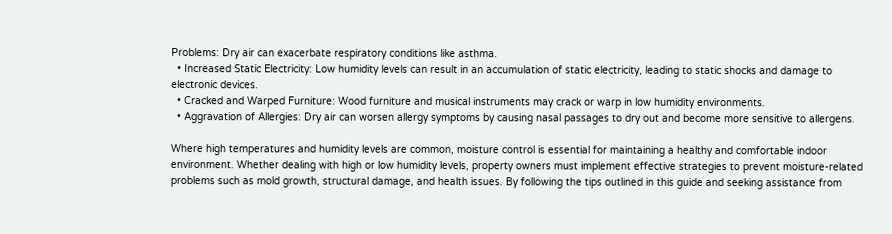Problems: Dry air can exacerbate respiratory conditions like asthma.
  • Increased Static Electricity: Low humidity levels can result in an accumulation of static electricity, leading to static shocks and damage to electronic devices.
  • Cracked and Warped Furniture: Wood furniture and musical instruments may crack or warp in low humidity environments.
  • Aggravation of Allergies: Dry air can worsen allergy symptoms by causing nasal passages to dry out and become more sensitive to allergens.

Where high temperatures and humidity levels are common, moisture control is essential for maintaining a healthy and comfortable indoor environment. Whether dealing with high or low humidity levels, property owners must implement effective strategies to prevent moisture-related problems such as mold growth, structural damage, and health issues. By following the tips outlined in this guide and seeking assistance from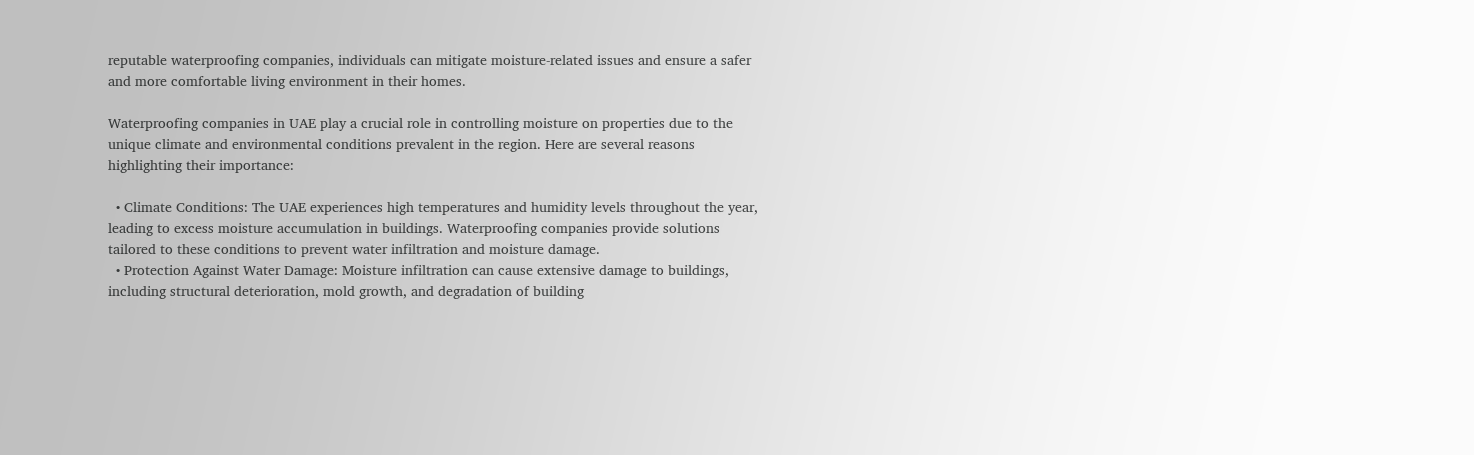reputable waterproofing companies, individuals can mitigate moisture-related issues and ensure a safer and more comfortable living environment in their homes.

Waterproofing companies in UAE play a crucial role in controlling moisture on properties due to the unique climate and environmental conditions prevalent in the region. Here are several reasons highlighting their importance:

  • Climate Conditions: The UAE experiences high temperatures and humidity levels throughout the year, leading to excess moisture accumulation in buildings. Waterproofing companies provide solutions tailored to these conditions to prevent water infiltration and moisture damage.
  • Protection Against Water Damage: Moisture infiltration can cause extensive damage to buildings, including structural deterioration, mold growth, and degradation of building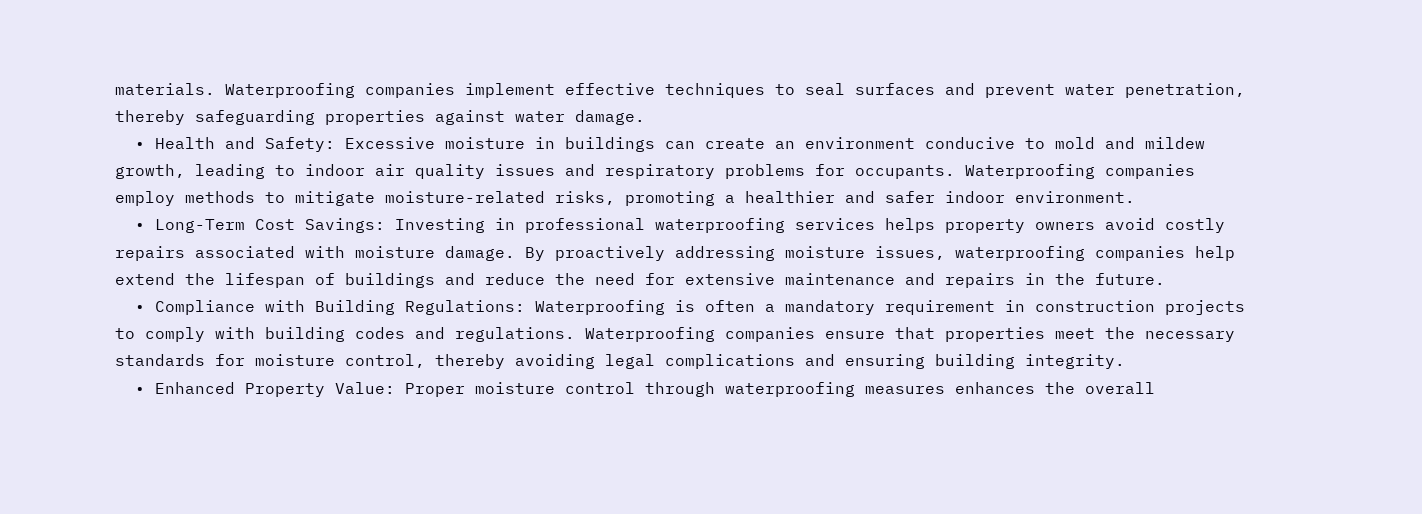materials. Waterproofing companies implement effective techniques to seal surfaces and prevent water penetration, thereby safeguarding properties against water damage.
  • Health and Safety: Excessive moisture in buildings can create an environment conducive to mold and mildew growth, leading to indoor air quality issues and respiratory problems for occupants. Waterproofing companies employ methods to mitigate moisture-related risks, promoting a healthier and safer indoor environment.
  • Long-Term Cost Savings: Investing in professional waterproofing services helps property owners avoid costly repairs associated with moisture damage. By proactively addressing moisture issues, waterproofing companies help extend the lifespan of buildings and reduce the need for extensive maintenance and repairs in the future.
  • Compliance with Building Regulations: Waterproofing is often a mandatory requirement in construction projects to comply with building codes and regulations. Waterproofing companies ensure that properties meet the necessary standards for moisture control, thereby avoiding legal complications and ensuring building integrity.
  • Enhanced Property Value: Proper moisture control through waterproofing measures enhances the overall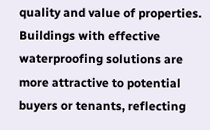quality and value of properties. Buildings with effective waterproofing solutions are more attractive to potential buyers or tenants, reflecting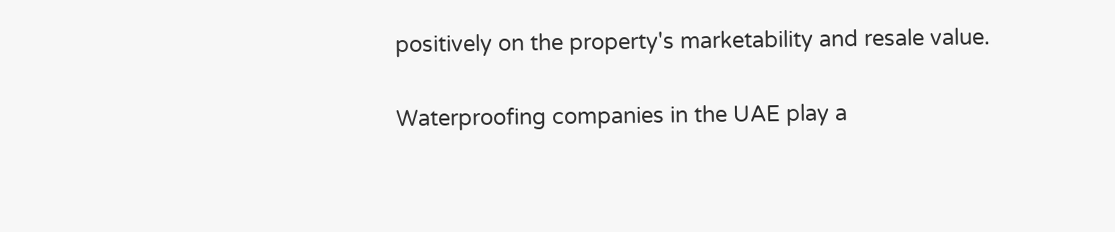positively on the property's marketability and resale value.

Waterproofing companies in the UAE play a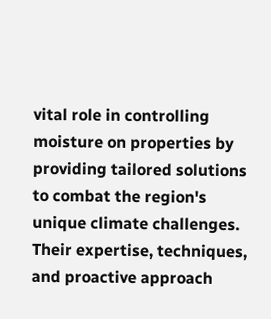vital role in controlling moisture on properties by providing tailored solutions to combat the region's unique climate challenges. Their expertise, techniques, and proactive approach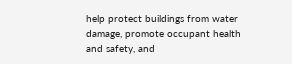help protect buildings from water damage, promote occupant health and safety, and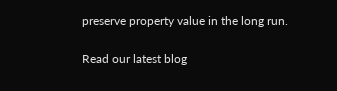preserve property value in the long run.

Read our latest blog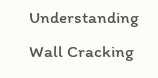Understanding Wall Cracking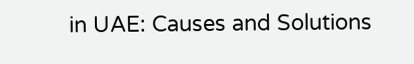in UAE: Causes and Solutions